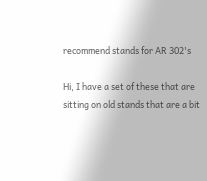recommend stands for AR 302's

Hi, I have a set of these that are sitting on old stands that are a bit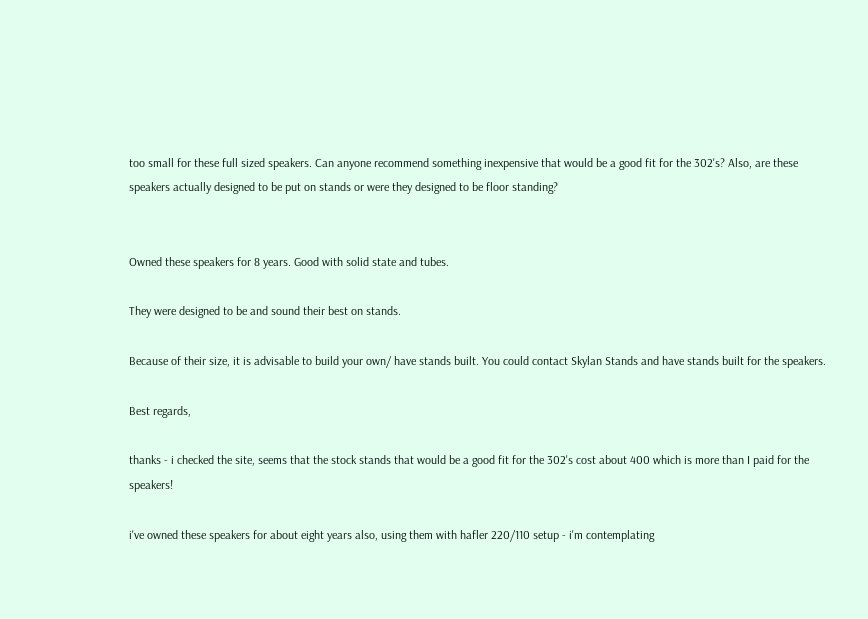too small for these full sized speakers. Can anyone recommend something inexpensive that would be a good fit for the 302's? Also, are these speakers actually designed to be put on stands or were they designed to be floor standing?


Owned these speakers for 8 years. Good with solid state and tubes.

They were designed to be and sound their best on stands.

Because of their size, it is advisable to build your own/ have stands built. You could contact Skylan Stands and have stands built for the speakers.

Best regards,

thanks - i checked the site, seems that the stock stands that would be a good fit for the 302's cost about 400 which is more than I paid for the speakers!

i've owned these speakers for about eight years also, using them with hafler 220/110 setup - i'm contemplating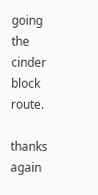going the cinder block route.

thanks again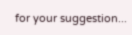for your suggestion...